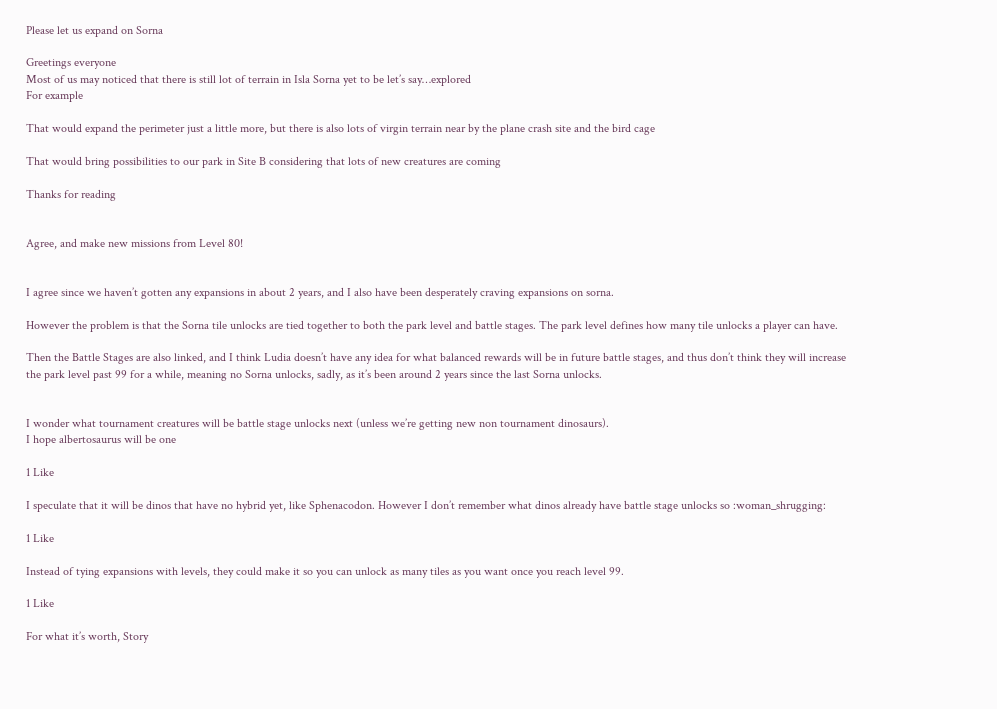Please let us expand on Sorna

Greetings everyone
Most of us may noticed that there is still lot of terrain in Isla Sorna yet to be let’s say…explored
For example

That would expand the perimeter just a little more, but there is also lots of virgin terrain near by the plane crash site and the bird cage

That would bring possibilities to our park in Site B considering that lots of new creatures are coming

Thanks for reading


Agree, and make new missions from Level 80!


I agree since we haven’t gotten any expansions in about 2 years, and I also have been desperately craving expansions on sorna.

However the problem is that the Sorna tile unlocks are tied together to both the park level and battle stages. The park level defines how many tile unlocks a player can have.

Then the Battle Stages are also linked, and I think Ludia doesn’t have any idea for what balanced rewards will be in future battle stages, and thus don’t think they will increase the park level past 99 for a while, meaning no Sorna unlocks, sadly, as it’s been around 2 years since the last Sorna unlocks.


I wonder what tournament creatures will be battle stage unlocks next (unless we’re getting new non tournament dinosaurs).
I hope albertosaurus will be one

1 Like

I speculate that it will be dinos that have no hybrid yet, like Sphenacodon. However I don’t remember what dinos already have battle stage unlocks so :woman_shrugging:

1 Like

Instead of tying expansions with levels, they could make it so you can unlock as many tiles as you want once you reach level 99.

1 Like

For what it’s worth, Story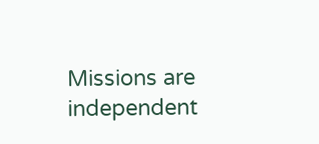Missions are independent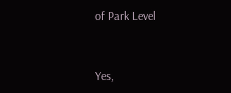of Park Level


Yes,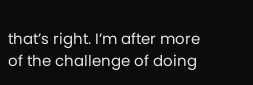that’s right. I’m after more of the challenge of doing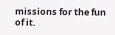missions for the fun of it.